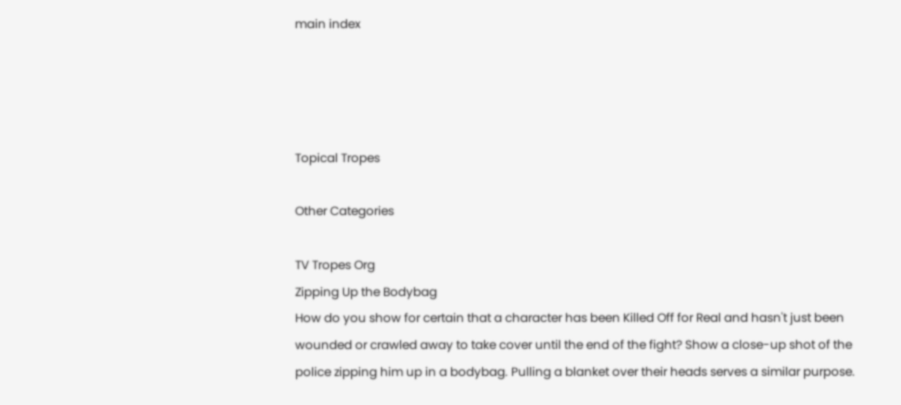main index




Topical Tropes

Other Categories

TV Tropes Org
Zipping Up the Bodybag
How do you show for certain that a character has been Killed Off for Real and hasn't just been wounded or crawled away to take cover until the end of the fight? Show a close-up shot of the police zipping him up in a bodybag. Pulling a blanket over their heads serves a similar purpose.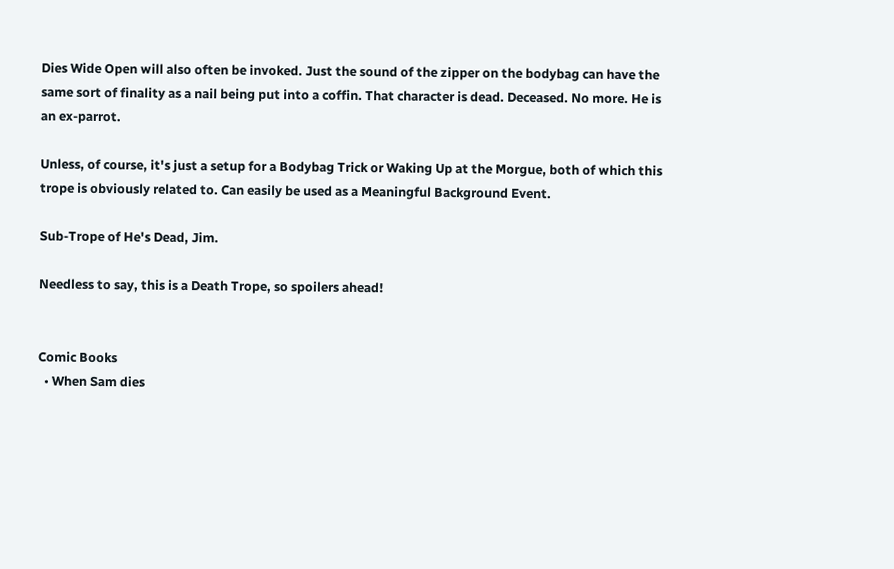Dies Wide Open will also often be invoked. Just the sound of the zipper on the bodybag can have the same sort of finality as a nail being put into a coffin. That character is dead. Deceased. No more. He is an ex-parrot.

Unless, of course, it's just a setup for a Bodybag Trick or Waking Up at the Morgue, both of which this trope is obviously related to. Can easily be used as a Meaningful Background Event.

Sub-Trope of He's Dead, Jim.

Needless to say, this is a Death Trope, so spoilers ahead!


Comic Books
  • When Sam dies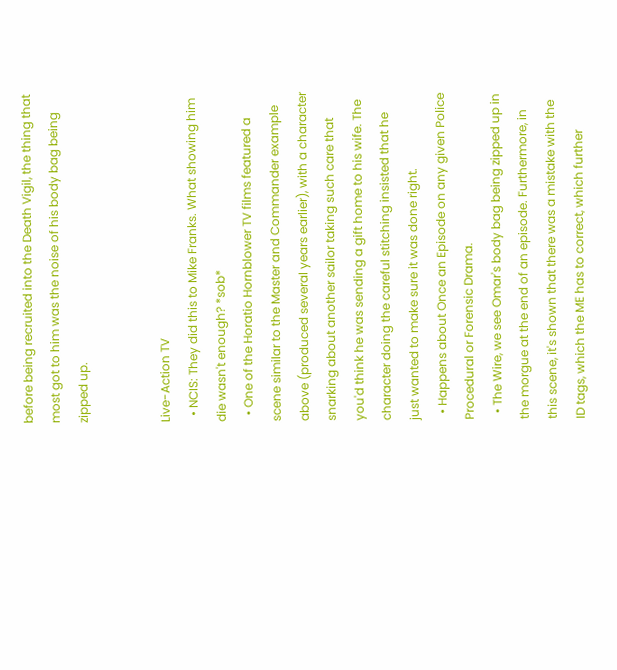before being recruited into the Death Vigil, the thing that most got to him was the noise of his body bag being zipped up.


Live-Action TV
  • NCIS: They did this to Mike Franks. What showing him die wasn't enough? *sob*
  • One of the Horatio Hornblower TV films featured a scene similar to the Master and Commander example above (produced several years earlier), with a character snarking about another sailor taking such care that you'd think he was sending a gift home to his wife. The character doing the careful stitching insisted that he just wanted to make sure it was done right.
  • Happens about Once an Episode on any given Police Procedural or Forensic Drama.
  • The Wire, we see Omar's body bag being zipped up in the morgue at the end of an episode. Furthermore, in this scene, it's shown that there was a mistake with the ID tags, which the ME has to correct, which further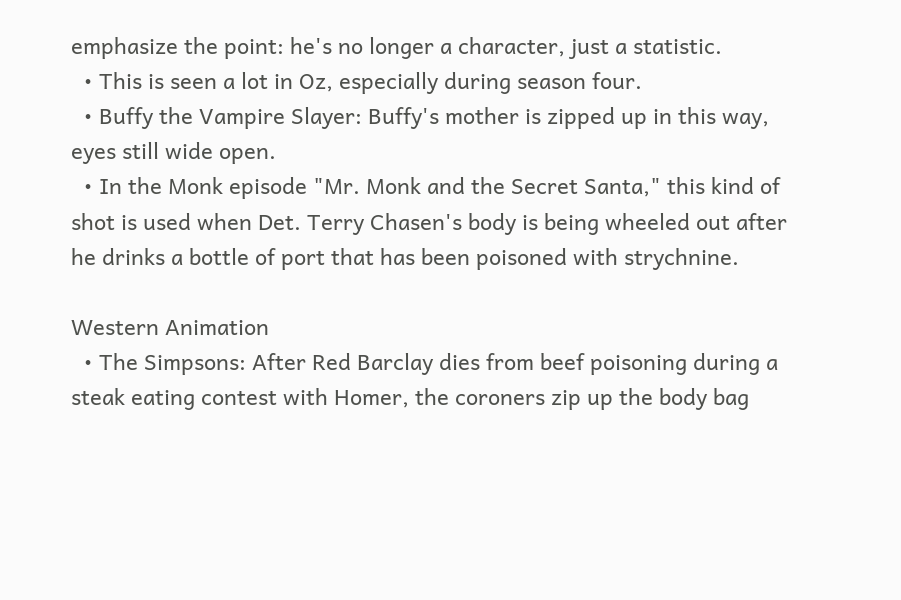emphasize the point: he's no longer a character, just a statistic.
  • This is seen a lot in Oz, especially during season four.
  • Buffy the Vampire Slayer: Buffy's mother is zipped up in this way, eyes still wide open.
  • In the Monk episode "Mr. Monk and the Secret Santa," this kind of shot is used when Det. Terry Chasen's body is being wheeled out after he drinks a bottle of port that has been poisoned with strychnine.

Western Animation
  • The Simpsons: After Red Barclay dies from beef poisoning during a steak eating contest with Homer, the coroners zip up the body bag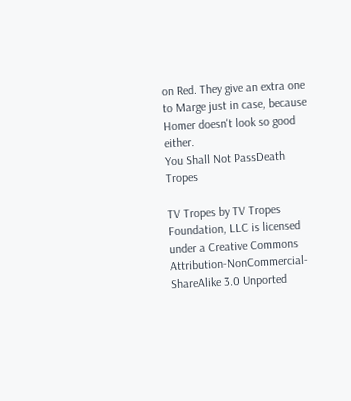on Red. They give an extra one to Marge just in case, because Homer doesn't look so good either.
You Shall Not PassDeath Tropes

TV Tropes by TV Tropes Foundation, LLC is licensed under a Creative Commons Attribution-NonCommercial-ShareAlike 3.0 Unported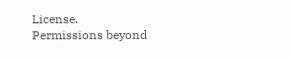License.
Permissions beyond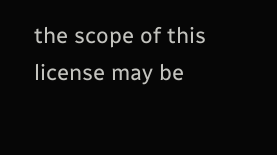the scope of this license may be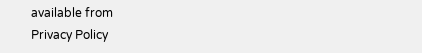available from
Privacy Policy